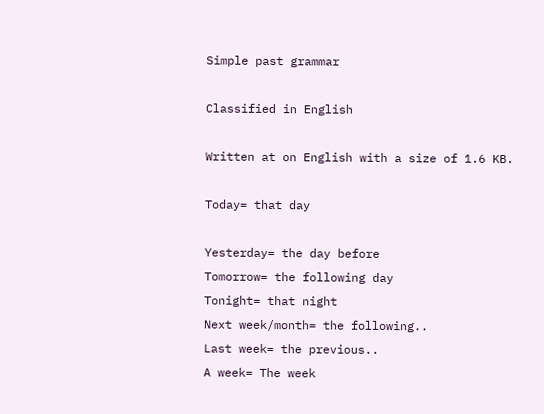Simple past grammar

Classified in English

Written at on English with a size of 1.6 KB.

Today= that day

Yesterday= the day before
Tomorrow= the following day
Tonight= that night
Next week/month= the following..
Last week= the previous..
A week= The week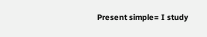Present simple= I study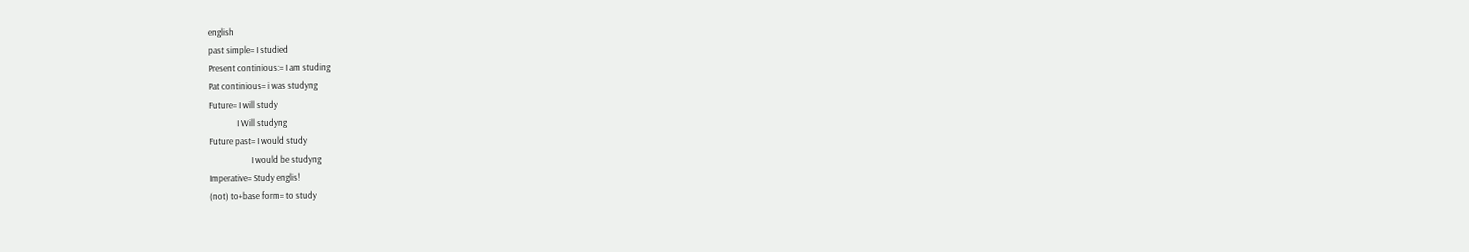english
past simple= I studied
Present continious:= I am studing
Pat continious= i was studyng
Future= I will study
              I Will studyng
Future past= I would study
                     I would be studyng
Imperative= Study englis!
(not) to+base form= to study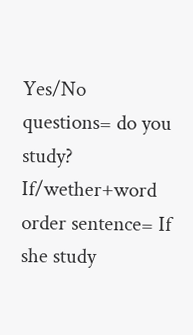Yes/No questions= do you study?
If/wether+word order sentence= If she study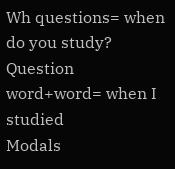Wh questions= when do you study?
Question word+word= when I studied
Modals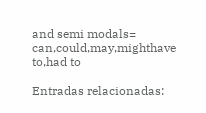and semi modals= can,could,may,mighthave to,had to

Entradas relacionadas: